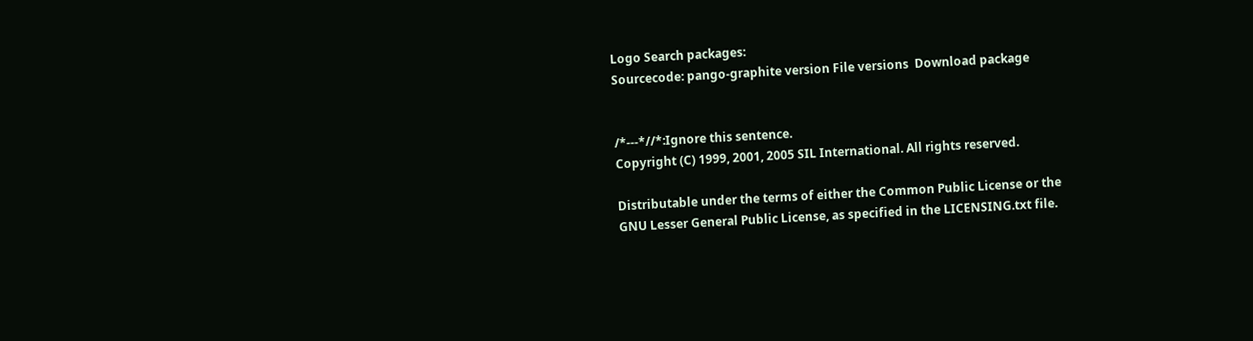Logo Search packages:
Sourcecode: pango-graphite version File versions  Download package


/*---*//*:Ignore this sentence.
Copyright (C) 1999, 2001, 2005 SIL International. All rights reserved.

Distributable under the terms of either the Common Public License or the
GNU Lesser General Public License, as specified in the LICENSING.txt file.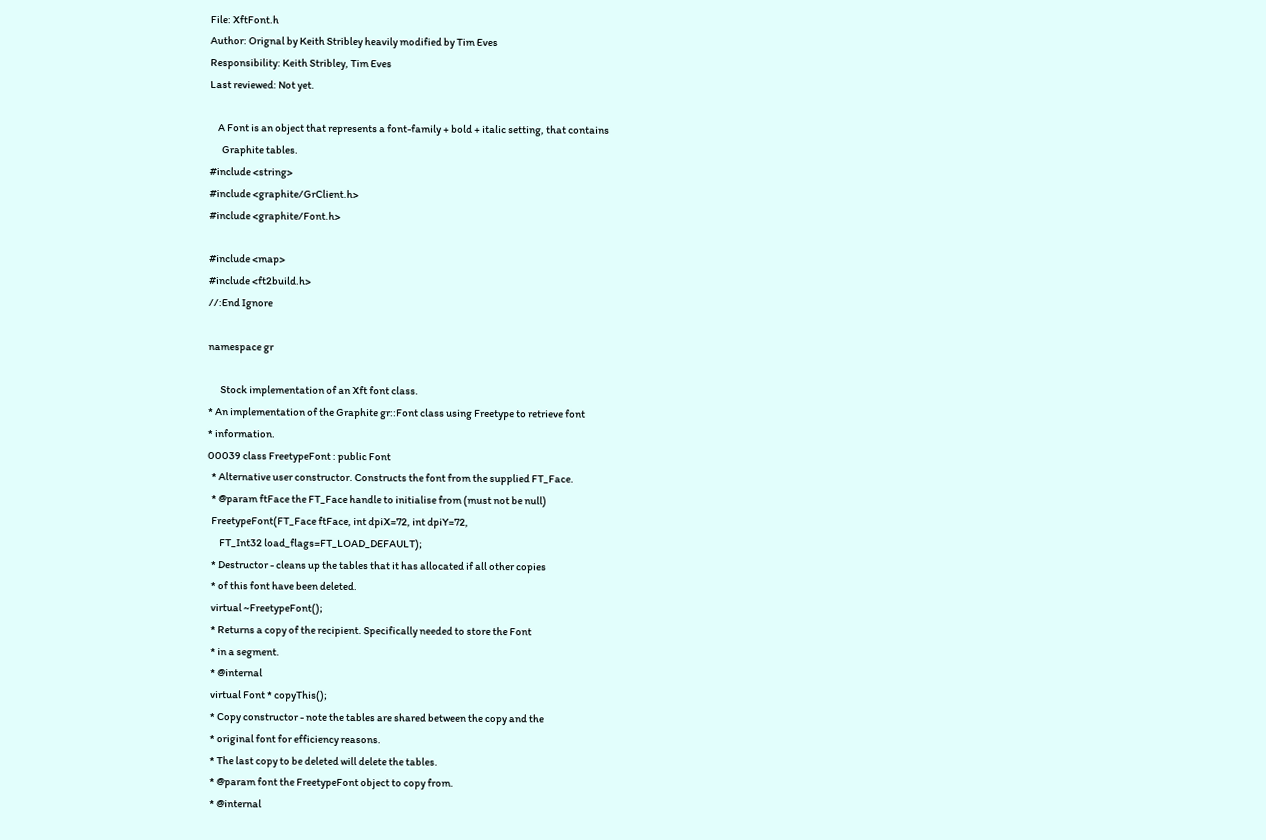File: XftFont.h
Author: Orignal by Keith Stribley heavily modified by Tim Eves
Responsibility: Keith Stribley, Tim Eves
Last reviewed: Not yet.

    A Font is an object that represents a font-family + bold + italic setting, that contains
      Graphite tables.
#include <string>
#include <graphite/GrClient.h>
#include <graphite/Font.h>

#include <map>
#include <ft2build.h>
//:End Ignore

namespace gr

      Stock implementation of an Xft font class.
* An implementation of the Graphite gr::Font class using Freetype to retrieve font
* information.
00039 class FreetypeFont : public Font
  * Alternative user constructor. Constructs the font from the supplied FT_Face.
  * @param ftFace the FT_Face handle to initialise from (must not be null)
  FreetypeFont(FT_Face ftFace, int dpiX=72, int dpiY=72,
      FT_Int32 load_flags=FT_LOAD_DEFAULT);
  * Destructor - cleans up the tables that it has allocated if all other copies
  * of this font have been deleted.
  virtual ~FreetypeFont();
  * Returns a copy of the recipient. Specifically needed to store the Font
  * in a segment.
  * @internal
  virtual Font * copyThis();
  * Copy constructor - note the tables are shared between the copy and the
  * original font for efficiency reasons.
  * The last copy to be deleted will delete the tables.
  * @param font the FreetypeFont object to copy from.
  * @internal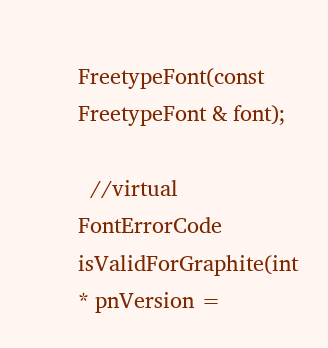FreetypeFont(const FreetypeFont & font);

  //virtual FontErrorCode isValidForGraphite(int * pnVersion =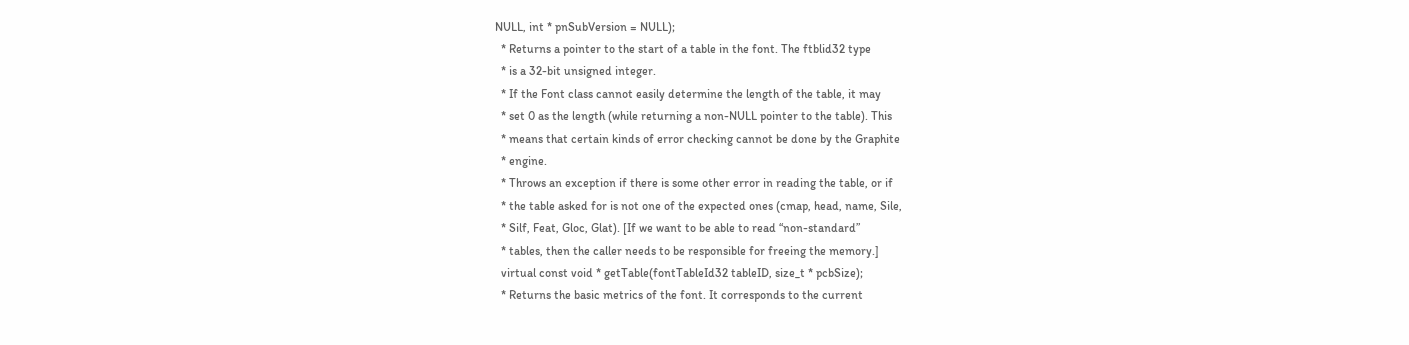NULL, int * pnSubVersion = NULL);
  * Returns a pointer to the start of a table in the font. The ftblid32 type
  * is a 32-bit unsigned integer.
  * If the Font class cannot easily determine the length of the table, it may
  * set 0 as the length (while returning a non-NULL pointer to the table). This
  * means that certain kinds of error checking cannot be done by the Graphite
  * engine.
  * Throws an exception if there is some other error in reading the table, or if
  * the table asked for is not one of the expected ones (cmap, head, name, Sile,
  * Silf, Feat, Gloc, Glat). [If we want to be able to read “non-standard”
  * tables, then the caller needs to be responsible for freeing the memory.]
  virtual const void * getTable(fontTableId32 tableID, size_t * pcbSize);
  * Returns the basic metrics of the font. It corresponds to the current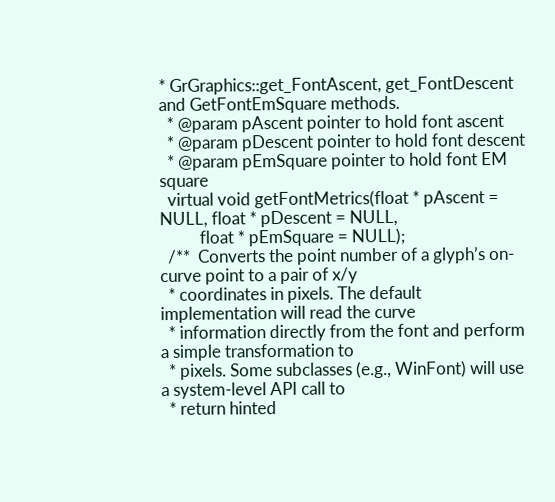* GrGraphics::get_FontAscent, get_FontDescent and GetFontEmSquare methods.
  * @param pAscent pointer to hold font ascent
  * @param pDescent pointer to hold font descent
  * @param pEmSquare pointer to hold font EM square
  virtual void getFontMetrics(float * pAscent = NULL, float * pDescent = NULL,
          float * pEmSquare = NULL);
  /**  Converts the point number of a glyph’s on-curve point to a pair of x/y
  * coordinates in pixels. The default implementation will read the curve
  * information directly from the font and perform a simple transformation to
  * pixels. Some subclasses (e.g., WinFont) will use a system-level API call to
  * return hinted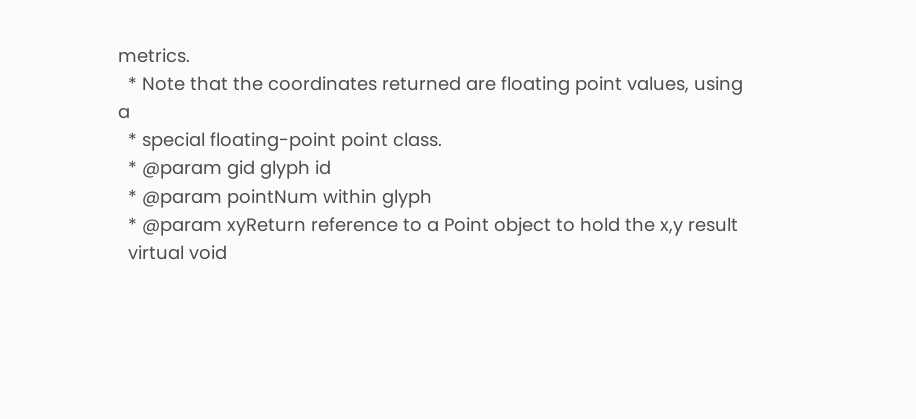metrics.
  * Note that the coordinates returned are floating point values, using a
  * special floating-point point class.
  * @param gid glyph id
  * @param pointNum within glyph
  * @param xyReturn reference to a Point object to hold the x,y result
  virtual void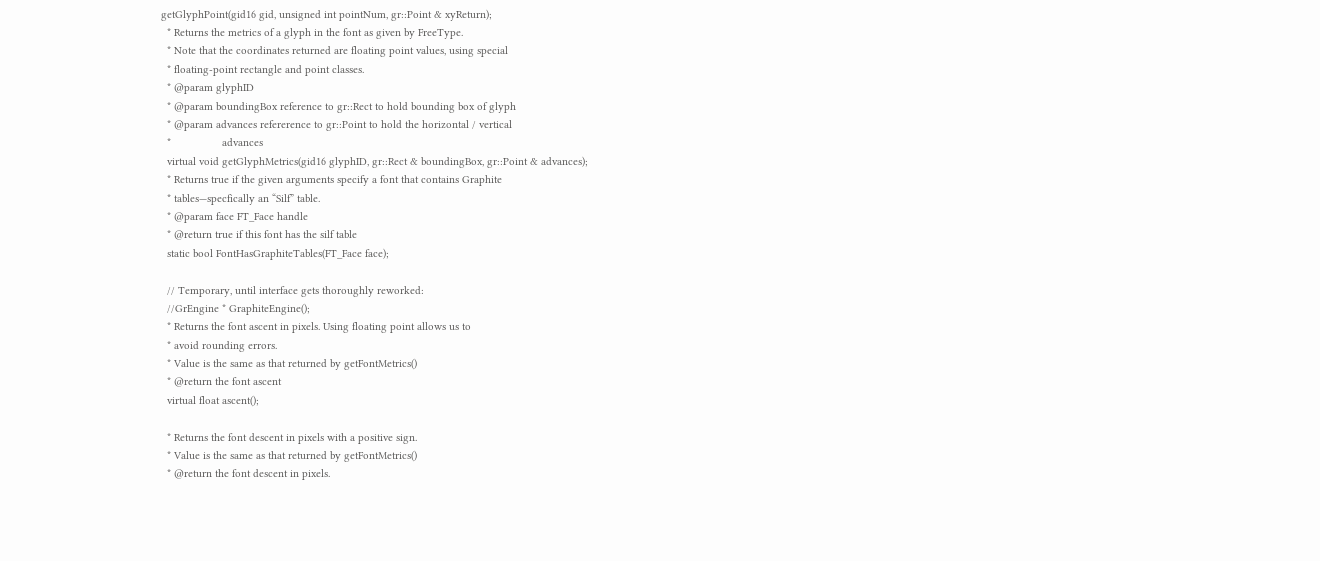getGlyphPoint(gid16 gid, unsigned int pointNum, gr::Point & xyReturn);
  * Returns the metrics of a glyph in the font as given by FreeType.
  * Note that the coordinates returned are floating point values, using special
  * floating-point rectangle and point classes.
  * @param glyphID
  * @param boundingBox reference to gr::Rect to hold bounding box of glyph
  * @param advances refererence to gr::Point to hold the horizontal / vertical
  *                 advances
  virtual void getGlyphMetrics(gid16 glyphID, gr::Rect & boundingBox, gr::Point & advances);
  * Returns true if the given arguments specify a font that contains Graphite
  * tables—specfically an “Silf” table.
  * @param face FT_Face handle
  * @return true if this font has the silf table
  static bool FontHasGraphiteTables(FT_Face face);

  // Temporary, until interface gets thoroughly reworked:
  //GrEngine * GraphiteEngine();
  * Returns the font ascent in pixels. Using floating point allows us to
  * avoid rounding errors.
  * Value is the same as that returned by getFontMetrics()
  * @return the font ascent
  virtual float ascent();

  * Returns the font descent in pixels with a positive sign.
  * Value is the same as that returned by getFontMetrics()
  * @return the font descent in pixels.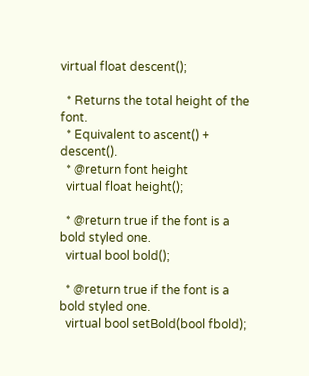virtual float descent();

  * Returns the total height of the font.
  * Equivalent to ascent() + descent().
  * @return font height
  virtual float height();

  * @return true if the font is a bold styled one.
  virtual bool bold();

  * @return true if the font is a bold styled one.
  virtual bool setBold(bool fbold);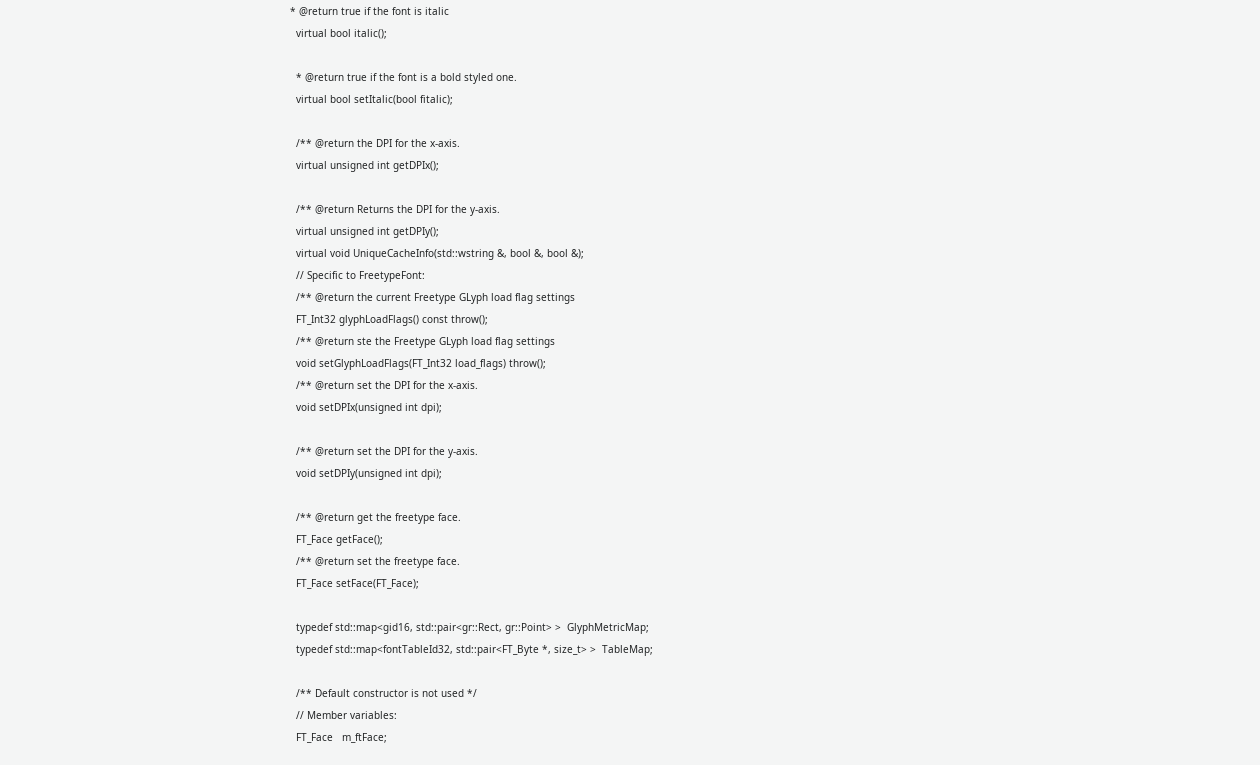* @return true if the font is italic
  virtual bool italic();

  * @return true if the font is a bold styled one.
  virtual bool setItalic(bool fitalic);

  /** @return the DPI for the x-axis.
  virtual unsigned int getDPIx();

  /** @return Returns the DPI for the y-axis.
  virtual unsigned int getDPIy();
  virtual void UniqueCacheInfo(std::wstring &, bool &, bool &);
  // Specific to FreetypeFont:
  /** @return the current Freetype GLyph load flag settings
  FT_Int32 glyphLoadFlags() const throw();
  /** @return ste the Freetype GLyph load flag settings
  void setGlyphLoadFlags(FT_Int32 load_flags) throw();
  /** @return set the DPI for the x-axis.
  void setDPIx(unsigned int dpi);

  /** @return set the DPI for the y-axis.
  void setDPIy(unsigned int dpi);

  /** @return get the freetype face.
  FT_Face getFace();
  /** @return set the freetype face.
  FT_Face setFace(FT_Face);

  typedef std::map<gid16, std::pair<gr::Rect, gr::Point> >  GlyphMetricMap;
  typedef std::map<fontTableId32, std::pair<FT_Byte *, size_t> >  TableMap;

  /** Default constructor is not used */
  // Member variables:
  FT_Face   m_ftFace;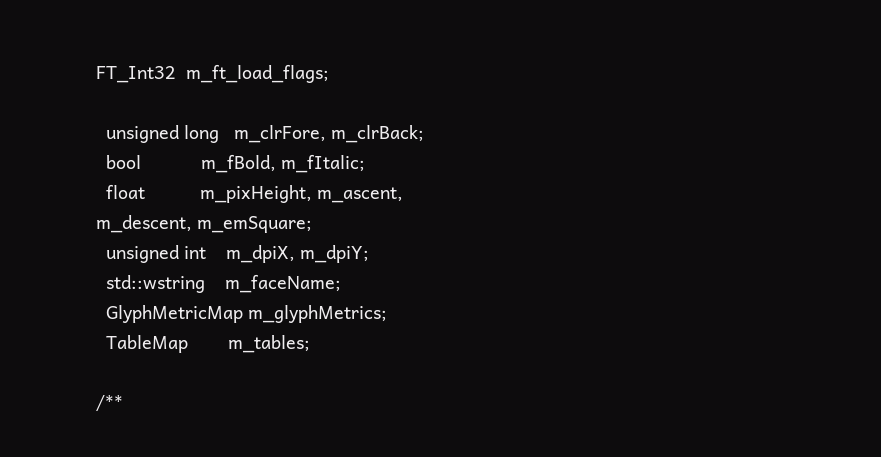FT_Int32  m_ft_load_flags;

  unsigned long   m_clrFore, m_clrBack;
  bool            m_fBold, m_fItalic;
  float           m_pixHeight, m_ascent, m_descent, m_emSquare;
  unsigned int    m_dpiX, m_dpiY;
  std::wstring    m_faceName;
  GlyphMetricMap m_glyphMetrics;
  TableMap        m_tables;

/**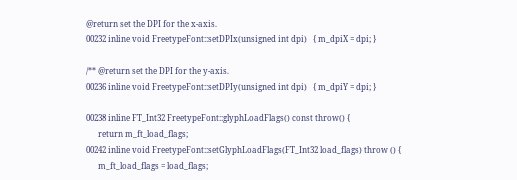@return set the DPI for the x-axis.
00232 inline void FreetypeFont::setDPIx(unsigned int dpi)   { m_dpiX = dpi; }

/** @return set the DPI for the y-axis.
00236 inline void FreetypeFont::setDPIy(unsigned int dpi)   { m_dpiY = dpi; }

00238 inline FT_Int32 FreetypeFont::glyphLoadFlags() const throw() {
      return m_ft_load_flags;
00242 inline void FreetypeFont::setGlyphLoadFlags(FT_Int32 load_flags) throw () {
      m_ft_load_flags = load_flags;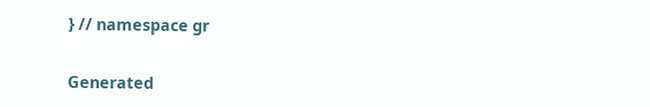} // namespace gr


Generated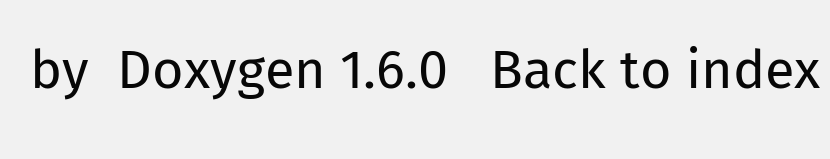by  Doxygen 1.6.0   Back to index